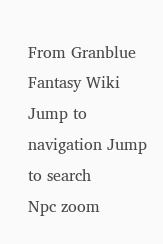From Granblue Fantasy Wiki
Jump to navigation Jump to search
Npc zoom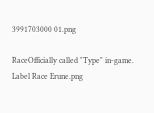3991703000 01.png

RaceOfficially called "Type" in-game. Label Race Erune.png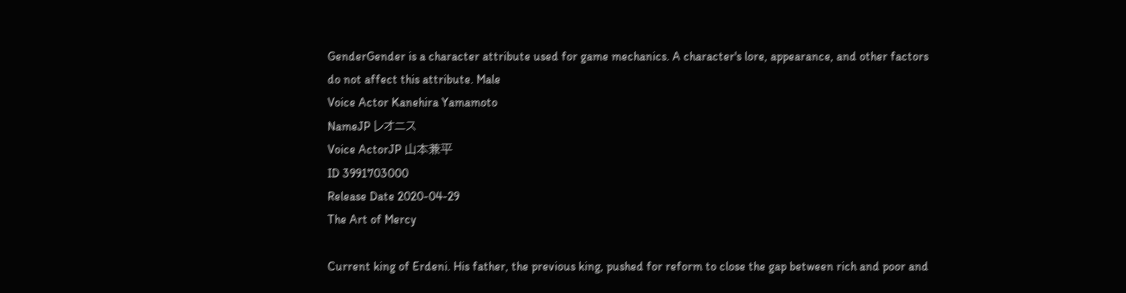GenderGender is a character attribute used for game mechanics. A character's lore, appearance, and other factors do not affect this attribute. Male
Voice Actor Kanehira Yamamoto
NameJP レオニス
Voice ActorJP 山本兼平
ID 3991703000
Release Date 2020-04-29
The Art of Mercy

Current king of Erdeni. His father, the previous king, pushed for reform to close the gap between rich and poor and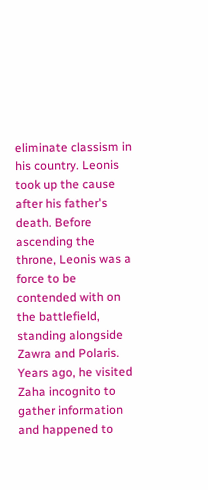eliminate classism in his country. Leonis took up the cause after his father's death. Before ascending the throne, Leonis was a force to be contended with on the battlefield, standing alongside Zawra and Polaris. Years ago, he visited Zaha incognito to gather information and happened to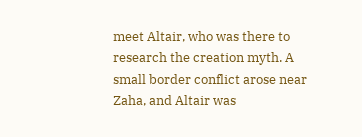meet Altair, who was there to research the creation myth. A small border conflict arose near Zaha, and Altair was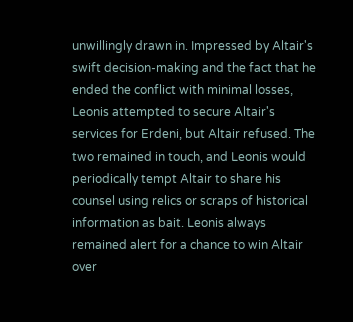unwillingly drawn in. Impressed by Altair's swift decision-making and the fact that he ended the conflict with minimal losses, Leonis attempted to secure Altair's services for Erdeni, but Altair refused. The two remained in touch, and Leonis would periodically tempt Altair to share his counsel using relics or scraps of historical information as bait. Leonis always remained alert for a chance to win Altair over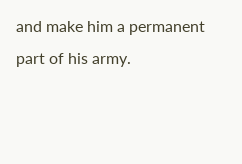and make him a permanent part of his army.